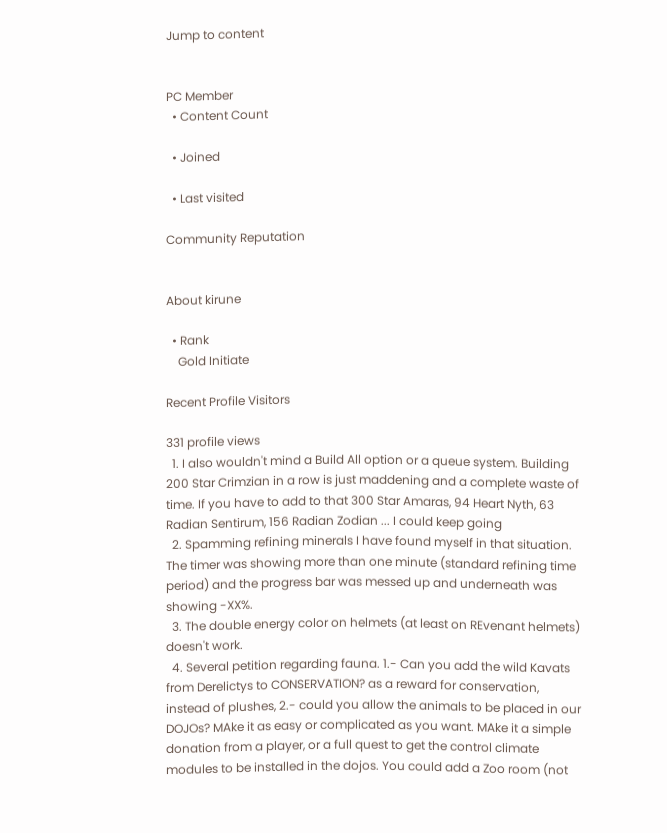Jump to content


PC Member
  • Content Count

  • Joined

  • Last visited

Community Reputation


About kirune

  • Rank
    Gold Initiate

Recent Profile Visitors

331 profile views
  1. I also wouldn't mind a Build All option or a queue system. Building 200 Star Crimzian in a row is just maddening and a complete waste of time. If you have to add to that 300 Star Amaras, 94 Heart Nyth, 63 Radian Sentirum, 156 Radian Zodian ... I could keep going
  2. Spamming refining minerals I have found myself in that situation. The timer was showing more than one minute (standard refining time period) and the progress bar was messed up and underneath was showing -XX%.
  3. The double energy color on helmets (at least on REvenant helmets) doesn't work.
  4. Several petition regarding fauna. 1.- Can you add the wild Kavats from Derelictys to CONSERVATION? as a reward for conservation, instead of plushes, 2.- could you allow the animals to be placed in our DOJOs? MAke it as easy or complicated as you want. MAke it a simple donation from a player, or a full quest to get the control climate modules to be installed in the dojos. You could add a Zoo room (not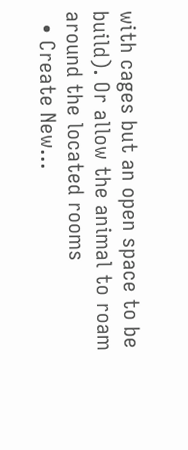with cages but an open space to be build). Or allow the animal to roam around the located rooms
  • Create New...